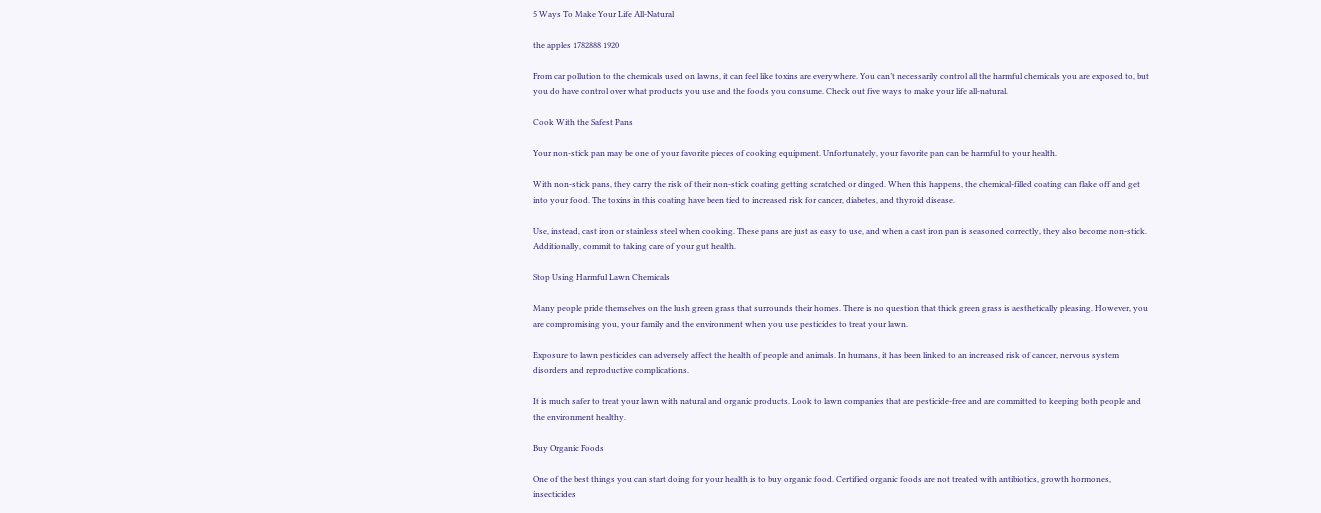5 Ways To Make Your Life All-Natural

the apples 1782888 1920

From car pollution to the chemicals used on lawns, it can feel like toxins are everywhere. You can’t necessarily control all the harmful chemicals you are exposed to, but you do have control over what products you use and the foods you consume. Check out five ways to make your life all-natural.

Cook With the Safest Pans

Your non-stick pan may be one of your favorite pieces of cooking equipment. Unfortunately, your favorite pan can be harmful to your health.

With non-stick pans, they carry the risk of their non-stick coating getting scratched or dinged. When this happens, the chemical-filled coating can flake off and get into your food. The toxins in this coating have been tied to increased risk for cancer, diabetes, and thyroid disease.

Use, instead, cast iron or stainless steel when cooking. These pans are just as easy to use, and when a cast iron pan is seasoned correctly, they also become non-stick. Additionally, commit to taking care of your gut health.

Stop Using Harmful Lawn Chemicals

Many people pride themselves on the lush green grass that surrounds their homes. There is no question that thick green grass is aesthetically pleasing. However, you are compromising you, your family and the environment when you use pesticides to treat your lawn.

Exposure to lawn pesticides can adversely affect the health of people and animals. In humans, it has been linked to an increased risk of cancer, nervous system disorders and reproductive complications.

It is much safer to treat your lawn with natural and organic products. Look to lawn companies that are pesticide-free and are committed to keeping both people and the environment healthy.

Buy Organic Foods

One of the best things you can start doing for your health is to buy organic food. Certified organic foods are not treated with antibiotics, growth hormones, insecticides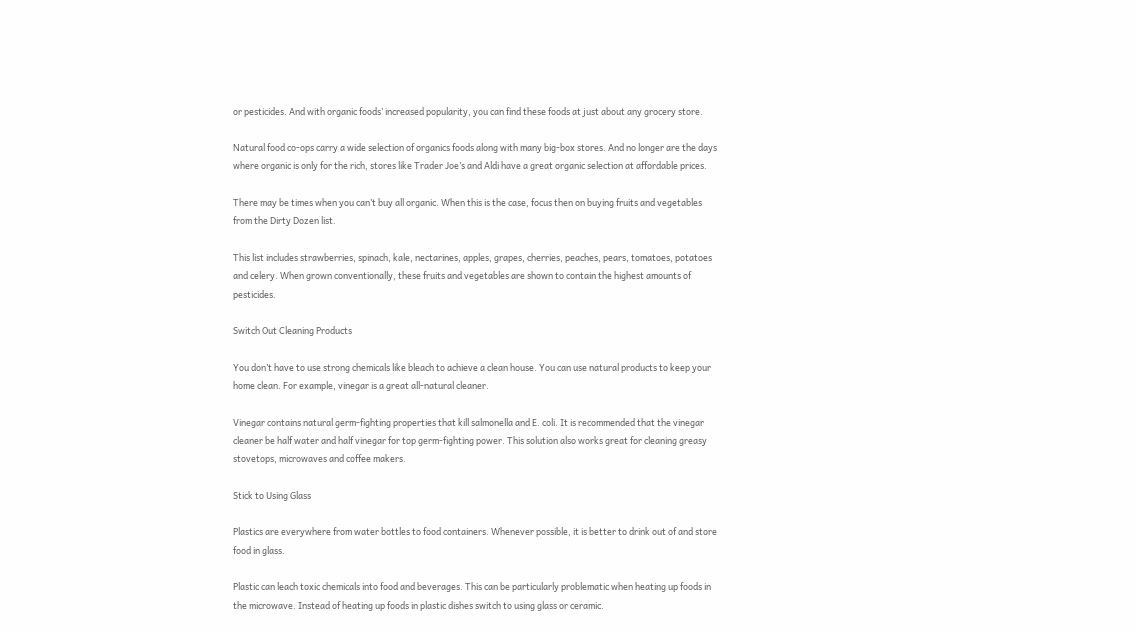or pesticides. And with organic foods’ increased popularity, you can find these foods at just about any grocery store.

Natural food co-ops carry a wide selection of organics foods along with many big-box stores. And no longer are the days where organic is only for the rich, stores like Trader Joe’s and Aldi have a great organic selection at affordable prices.

There may be times when you can’t buy all organic. When this is the case, focus then on buying fruits and vegetables from the Dirty Dozen list.

This list includes strawberries, spinach, kale, nectarines, apples, grapes, cherries, peaches, pears, tomatoes, potatoes and celery. When grown conventionally, these fruits and vegetables are shown to contain the highest amounts of pesticides.

Switch Out Cleaning Products

You don’t have to use strong chemicals like bleach to achieve a clean house. You can use natural products to keep your home clean. For example, vinegar is a great all-natural cleaner.

Vinegar contains natural germ-fighting properties that kill salmonella and E. coli. It is recommended that the vinegar cleaner be half water and half vinegar for top germ-fighting power. This solution also works great for cleaning greasy stovetops, microwaves and coffee makers.

Stick to Using Glass

Plastics are everywhere from water bottles to food containers. Whenever possible, it is better to drink out of and store food in glass.

Plastic can leach toxic chemicals into food and beverages. This can be particularly problematic when heating up foods in the microwave. Instead of heating up foods in plastic dishes switch to using glass or ceramic.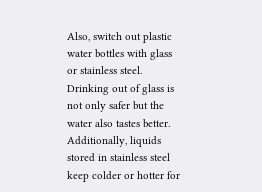Also, switch out plastic water bottles with glass or stainless steel. Drinking out of glass is not only safer but the water also tastes better. Additionally, liquids stored in stainless steel keep colder or hotter for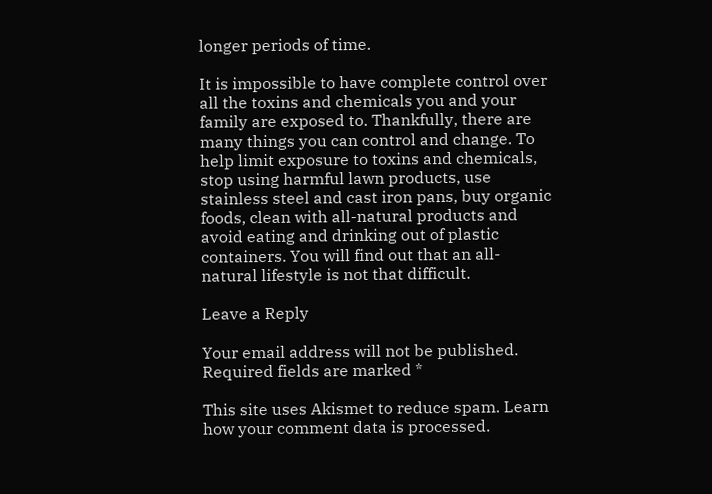longer periods of time.

It is impossible to have complete control over all the toxins and chemicals you and your family are exposed to. Thankfully, there are many things you can control and change. To help limit exposure to toxins and chemicals, stop using harmful lawn products, use stainless steel and cast iron pans, buy organic foods, clean with all-natural products and avoid eating and drinking out of plastic containers. You will find out that an all-natural lifestyle is not that difficult.

Leave a Reply

Your email address will not be published. Required fields are marked *

This site uses Akismet to reduce spam. Learn how your comment data is processed.